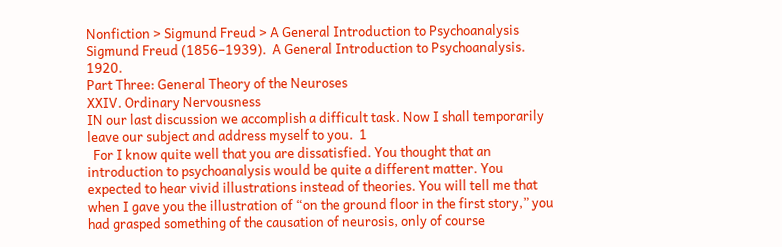Nonfiction > Sigmund Freud > A General Introduction to Psychoanalysis
Sigmund Freud (1856–1939).  A General Introduction to Psychoanalysis.  1920.
Part Three: General Theory of the Neuroses
XXIV. Ordinary Nervousness
IN our last discussion we accomplish a difficult task. Now I shall temporarily leave our subject and address myself to you.  1
  For I know quite well that you are dissatisfied. You thought that an introduction to psychoanalysis would be quite a different matter. You expected to hear vivid illustrations instead of theories. You will tell me that when I gave you the illustration of “on the ground floor in the first story,” you had grasped something of the causation of neurosis, only of course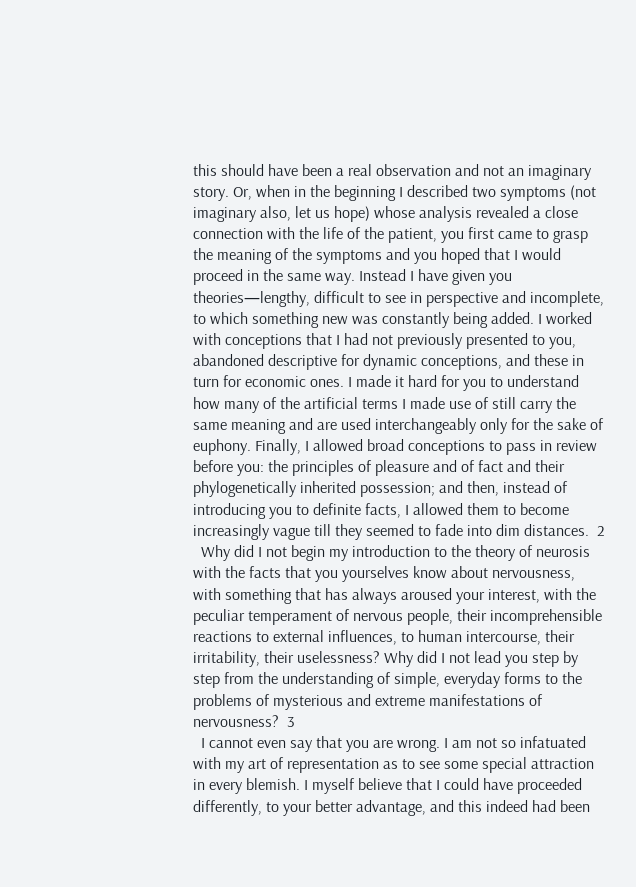this should have been a real observation and not an imaginary story. Or, when in the beginning I described two symptoms (not imaginary also, let us hope) whose analysis revealed a close connection with the life of the patient, you first came to grasp the meaning of the symptoms and you hoped that I would proceed in the same way. Instead I have given you theories—lengthy, difficult to see in perspective and incomplete, to which something new was constantly being added. I worked with conceptions that I had not previously presented to you, abandoned descriptive for dynamic conceptions, and these in turn for economic ones. I made it hard for you to understand how many of the artificial terms I made use of still carry the same meaning and are used interchangeably only for the sake of euphony. Finally, I allowed broad conceptions to pass in review before you: the principles of pleasure and of fact and their phylogenetically inherited possession; and then, instead of introducing you to definite facts, I allowed them to become increasingly vague till they seemed to fade into dim distances.  2
  Why did I not begin my introduction to the theory of neurosis with the facts that you yourselves know about nervousness, with something that has always aroused your interest, with the peculiar temperament of nervous people, their incomprehensible reactions to external influences, to human intercourse, their irritability, their uselessness? Why did I not lead you step by step from the understanding of simple, everyday forms to the problems of mysterious and extreme manifestations of nervousness?  3
  I cannot even say that you are wrong. I am not so infatuated with my art of representation as to see some special attraction in every blemish. I myself believe that I could have proceeded differently, to your better advantage, and this indeed had been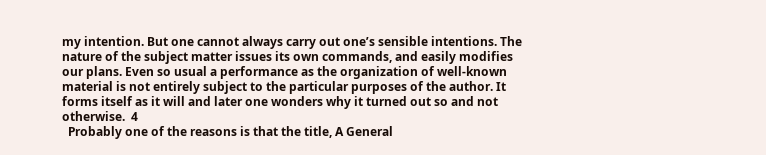my intention. But one cannot always carry out one’s sensible intentions. The nature of the subject matter issues its own commands, and easily modifies our plans. Even so usual a performance as the organization of well-known material is not entirely subject to the particular purposes of the author. It forms itself as it will and later one wonders why it turned out so and not otherwise.  4
  Probably one of the reasons is that the title, A General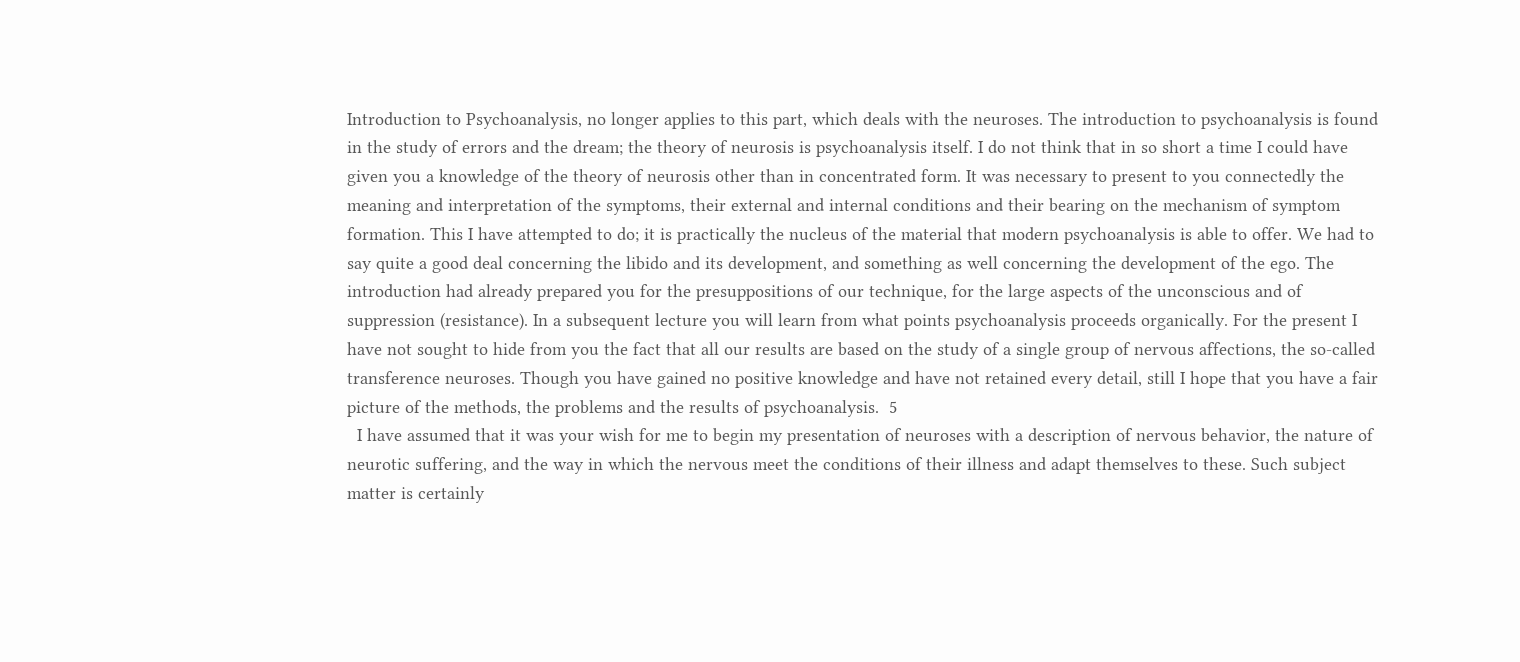Introduction to Psychoanalysis, no longer applies to this part, which deals with the neuroses. The introduction to psychoanalysis is found in the study of errors and the dream; the theory of neurosis is psychoanalysis itself. I do not think that in so short a time I could have given you a knowledge of the theory of neurosis other than in concentrated form. It was necessary to present to you connectedly the meaning and interpretation of the symptoms, their external and internal conditions and their bearing on the mechanism of symptom formation. This I have attempted to do; it is practically the nucleus of the material that modern psychoanalysis is able to offer. We had to say quite a good deal concerning the libido and its development, and something as well concerning the development of the ego. The introduction had already prepared you for the presuppositions of our technique, for the large aspects of the unconscious and of suppression (resistance). In a subsequent lecture you will learn from what points psychoanalysis proceeds organically. For the present I have not sought to hide from you the fact that all our results are based on the study of a single group of nervous affections, the so-called transference neuroses. Though you have gained no positive knowledge and have not retained every detail, still I hope that you have a fair picture of the methods, the problems and the results of psychoanalysis.  5
  I have assumed that it was your wish for me to begin my presentation of neuroses with a description of nervous behavior, the nature of neurotic suffering, and the way in which the nervous meet the conditions of their illness and adapt themselves to these. Such subject matter is certainly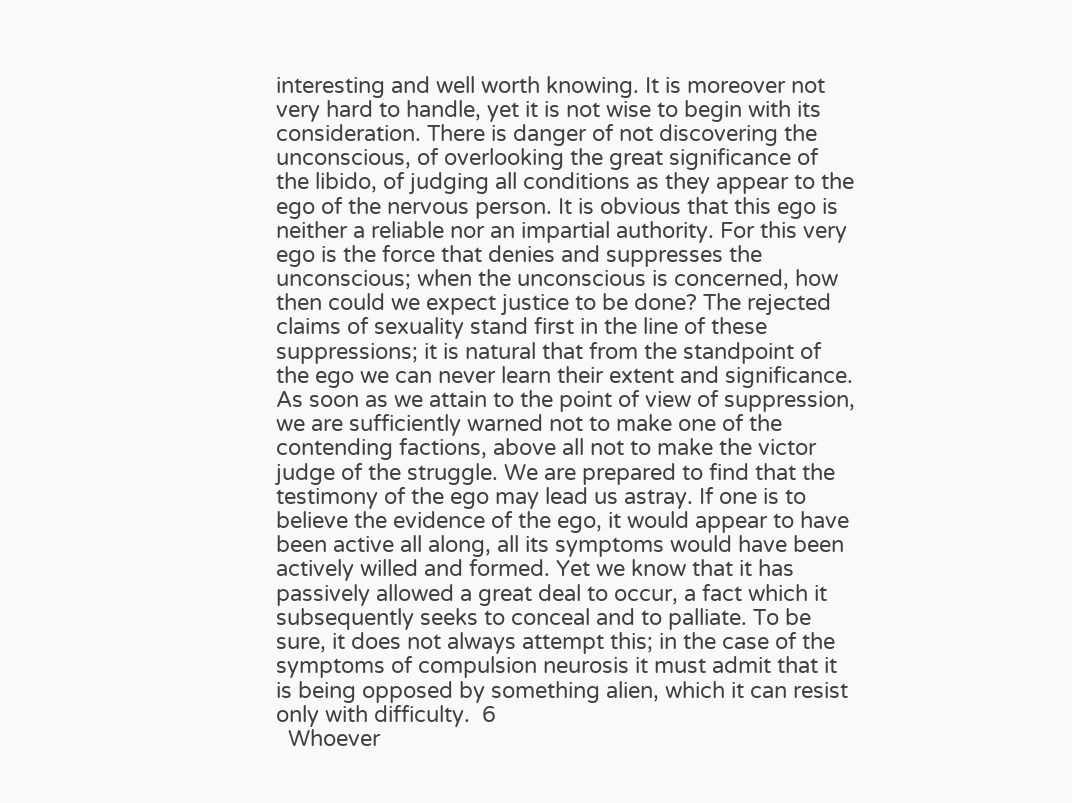interesting and well worth knowing. It is moreover not very hard to handle, yet it is not wise to begin with its consideration. There is danger of not discovering the unconscious, of overlooking the great significance of the libido, of judging all conditions as they appear to the ego of the nervous person. It is obvious that this ego is neither a reliable nor an impartial authority. For this very ego is the force that denies and suppresses the unconscious; when the unconscious is concerned, how then could we expect justice to be done? The rejected claims of sexuality stand first in the line of these suppressions; it is natural that from the standpoint of the ego we can never learn their extent and significance. As soon as we attain to the point of view of suppression, we are sufficiently warned not to make one of the contending factions, above all not to make the victor judge of the struggle. We are prepared to find that the testimony of the ego may lead us astray. If one is to believe the evidence of the ego, it would appear to have been active all along, all its symptoms would have been actively willed and formed. Yet we know that it has passively allowed a great deal to occur, a fact which it subsequently seeks to conceal and to palliate. To be sure, it does not always attempt this; in the case of the symptoms of compulsion neurosis it must admit that it is being opposed by something alien, which it can resist only with difficulty.  6
  Whoever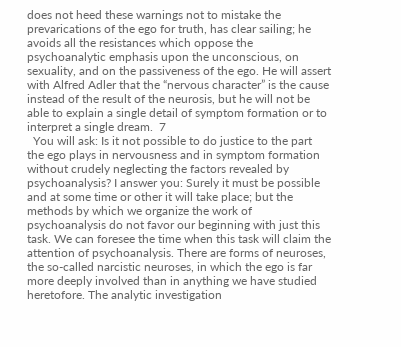does not heed these warnings not to mistake the prevarications of the ego for truth, has clear sailing; he avoids all the resistances which oppose the psychoanalytic emphasis upon the unconscious, on sexuality, and on the passiveness of the ego. He will assert with Alfred Adler that the “nervous character” is the cause instead of the result of the neurosis, but he will not be able to explain a single detail of symptom formation or to interpret a single dream.  7
  You will ask: Is it not possible to do justice to the part the ego plays in nervousness and in symptom formation without crudely neglecting the factors revealed by psychoanalysis? I answer you: Surely it must be possible and at some time or other it will take place; but the methods by which we organize the work of psychoanalysis do not favor our beginning with just this task. We can foresee the time when this task will claim the attention of psychoanalysis. There are forms of neuroses, the so-called narcistic neuroses, in which the ego is far more deeply involved than in anything we have studied heretofore. The analytic investigation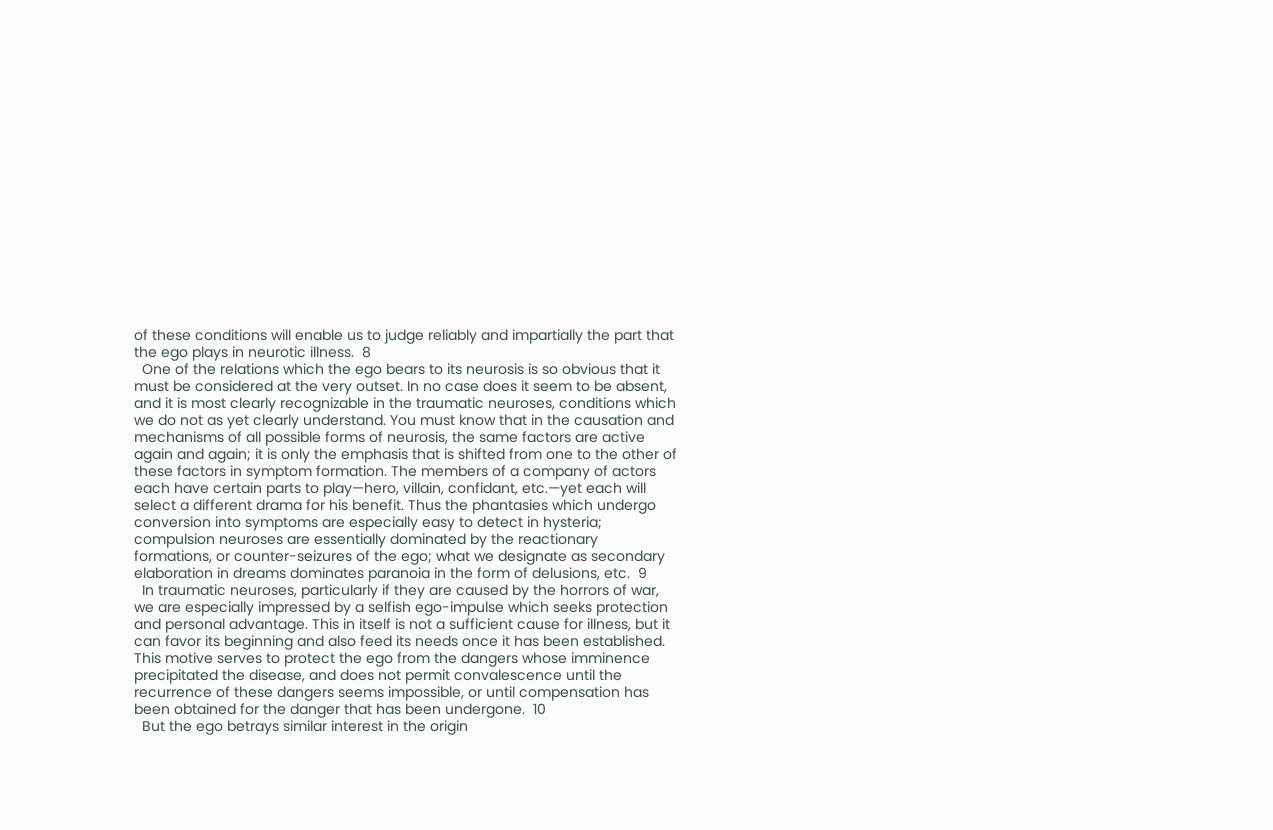of these conditions will enable us to judge reliably and impartially the part that the ego plays in neurotic illness.  8
  One of the relations which the ego bears to its neurosis is so obvious that it must be considered at the very outset. In no case does it seem to be absent, and it is most clearly recognizable in the traumatic neuroses, conditions which we do not as yet clearly understand. You must know that in the causation and mechanisms of all possible forms of neurosis, the same factors are active again and again; it is only the emphasis that is shifted from one to the other of these factors in symptom formation. The members of a company of actors each have certain parts to play—hero, villain, confidant, etc.—yet each will select a different drama for his benefit. Thus the phantasies which undergo conversion into symptoms are especially easy to detect in hysteria; compulsion neuroses are essentially dominated by the reactionary formations, or counter-seizures of the ego; what we designate as secondary elaboration in dreams dominates paranoia in the form of delusions, etc.  9
  In traumatic neuroses, particularly if they are caused by the horrors of war, we are especially impressed by a selfish ego-impulse which seeks protection and personal advantage. This in itself is not a sufficient cause for illness, but it can favor its beginning and also feed its needs once it has been established. This motive serves to protect the ego from the dangers whose imminence precipitated the disease, and does not permit convalescence until the recurrence of these dangers seems impossible, or until compensation has been obtained for the danger that has been undergone.  10
  But the ego betrays similar interest in the origin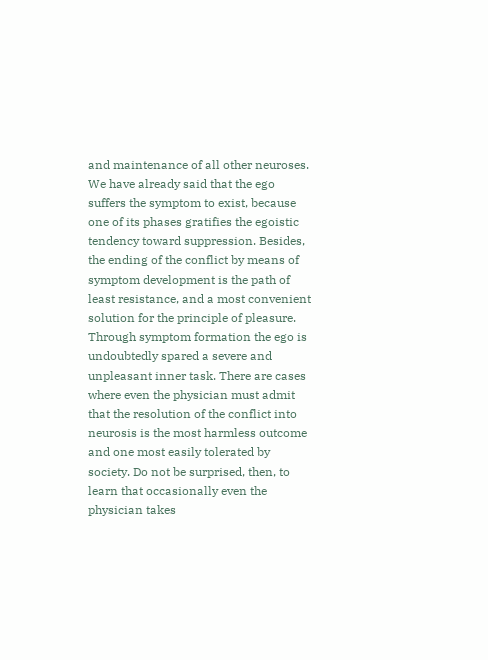and maintenance of all other neuroses. We have already said that the ego suffers the symptom to exist, because one of its phases gratifies the egoistic tendency toward suppression. Besides, the ending of the conflict by means of symptom development is the path of least resistance, and a most convenient solution for the principle of pleasure. Through symptom formation the ego is undoubtedly spared a severe and unpleasant inner task. There are cases where even the physician must admit that the resolution of the conflict into neurosis is the most harmless outcome and one most easily tolerated by society. Do not be surprised, then, to learn that occasionally even the physician takes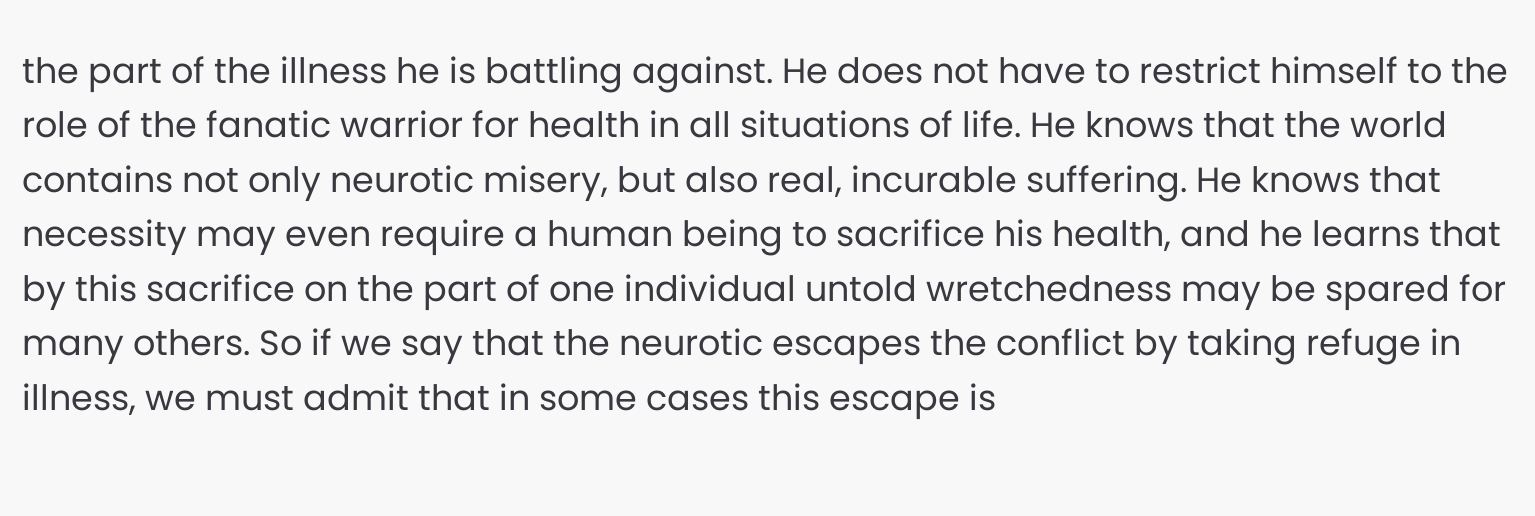the part of the illness he is battling against. He does not have to restrict himself to the role of the fanatic warrior for health in all situations of life. He knows that the world contains not only neurotic misery, but also real, incurable suffering. He knows that necessity may even require a human being to sacrifice his health, and he learns that by this sacrifice on the part of one individual untold wretchedness may be spared for many others. So if we say that the neurotic escapes the conflict by taking refuge in illness, we must admit that in some cases this escape is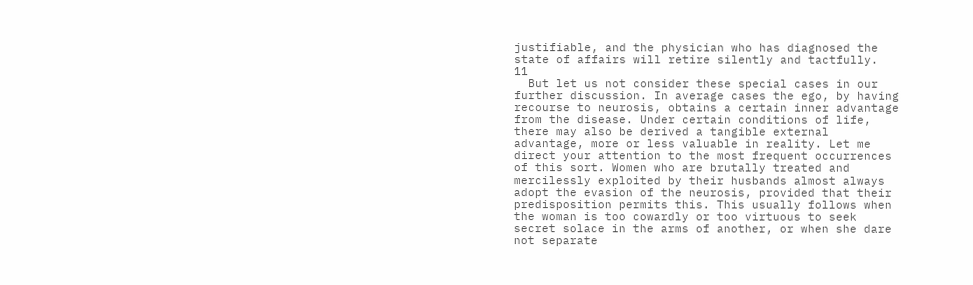justifiable, and the physician who has diagnosed the state of affairs will retire silently and tactfully.  11
  But let us not consider these special cases in our further discussion. In average cases the ego, by having recourse to neurosis, obtains a certain inner advantage from the disease. Under certain conditions of life, there may also be derived a tangible external advantage, more or less valuable in reality. Let me direct your attention to the most frequent occurrences of this sort. Women who are brutally treated and mercilessly exploited by their husbands almost always adopt the evasion of the neurosis, provided that their predisposition permits this. This usually follows when the woman is too cowardly or too virtuous to seek secret solace in the arms of another, or when she dare not separate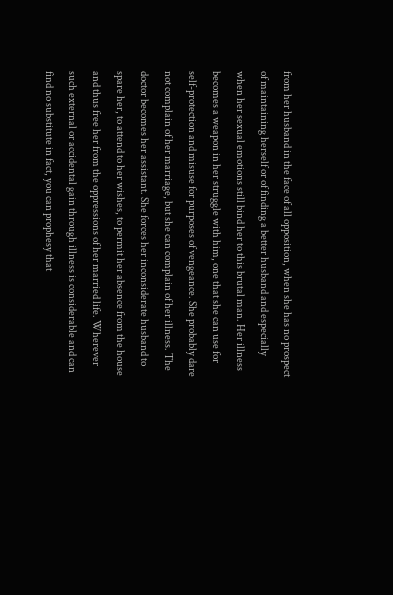from her husband in the face of all opposition, when she has no prospect of maintaining herself or of finding a better husband and especially when her sexual emotions still bind her to this brutal man. Her illness becomes a weapon in her struggle with him, one that she can use for self-protection and misuse for purposes of vengeance. She probably dare not complain of her marriage, but she can complain of her illness. The doctor becomes her assistant. She forces her inconsiderate husband to spare her, to attend to her wishes, to permit her absence from the house and thus free her from the oppressions of her married life. Wherever such external or accidental gain through illness is considerable and can find no substitute in fact, you can prophesy that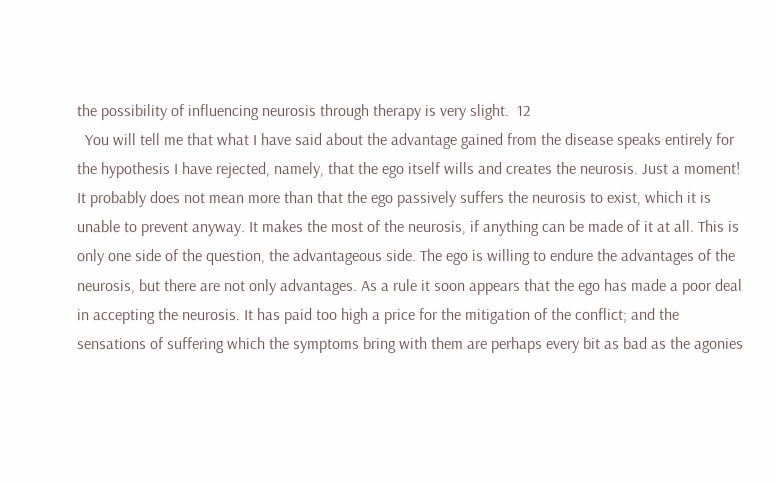the possibility of influencing neurosis through therapy is very slight.  12
  You will tell me that what I have said about the advantage gained from the disease speaks entirely for the hypothesis I have rejected, namely, that the ego itself wills and creates the neurosis. Just a moment! It probably does not mean more than that the ego passively suffers the neurosis to exist, which it is unable to prevent anyway. It makes the most of the neurosis, if anything can be made of it at all. This is only one side of the question, the advantageous side. The ego is willing to endure the advantages of the neurosis, but there are not only advantages. As a rule it soon appears that the ego has made a poor deal in accepting the neurosis. It has paid too high a price for the mitigation of the conflict; and the sensations of suffering which the symptoms bring with them are perhaps every bit as bad as the agonies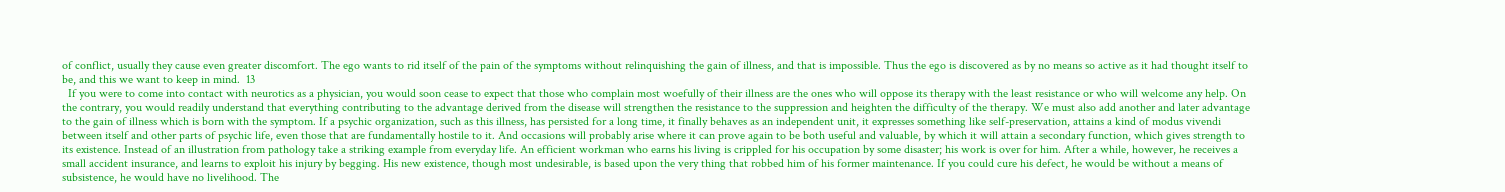of conflict, usually they cause even greater discomfort. The ego wants to rid itself of the pain of the symptoms without relinquishing the gain of illness, and that is impossible. Thus the ego is discovered as by no means so active as it had thought itself to be, and this we want to keep in mind.  13
  If you were to come into contact with neurotics as a physician, you would soon cease to expect that those who complain most woefully of their illness are the ones who will oppose its therapy with the least resistance or who will welcome any help. On the contrary, you would readily understand that everything contributing to the advantage derived from the disease will strengthen the resistance to the suppression and heighten the difficulty of the therapy. We must also add another and later advantage to the gain of illness which is born with the symptom. If a psychic organization, such as this illness, has persisted for a long time, it finally behaves as an independent unit, it expresses something like self-preservation, attains a kind of modus vivendi between itself and other parts of psychic life, even those that are fundamentally hostile to it. And occasions will probably arise where it can prove again to be both useful and valuable, by which it will attain a secondary function, which gives strength to its existence. Instead of an illustration from pathology take a striking example from everyday life. An efficient workman who earns his living is crippled for his occupation by some disaster; his work is over for him. After a while, however, he receives a small accident insurance, and learns to exploit his injury by begging. His new existence, though most undesirable, is based upon the very thing that robbed him of his former maintenance. If you could cure his defect, he would be without a means of subsistence, he would have no livelihood. The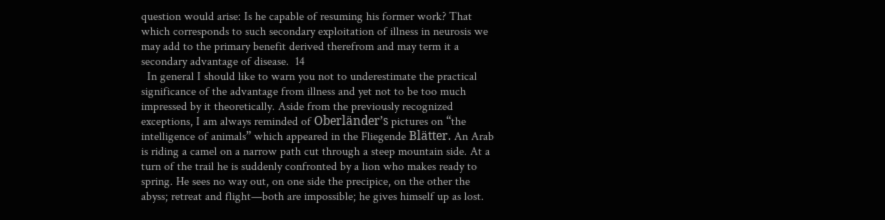question would arise: Is he capable of resuming his former work? That which corresponds to such secondary exploitation of illness in neurosis we may add to the primary benefit derived therefrom and may term it a secondary advantage of disease.  14
  In general I should like to warn you not to underestimate the practical significance of the advantage from illness and yet not to be too much impressed by it theoretically. Aside from the previously recognized exceptions, I am always reminded of Oberländer’s pictures on “the intelligence of animals” which appeared in the Fliegende Blätter. An Arab is riding a camel on a narrow path cut through a steep mountain side. At a turn of the trail he is suddenly confronted by a lion who makes ready to spring. He sees no way out, on one side the precipice, on the other the abyss; retreat and flight—both are impossible; he gives himself up as lost.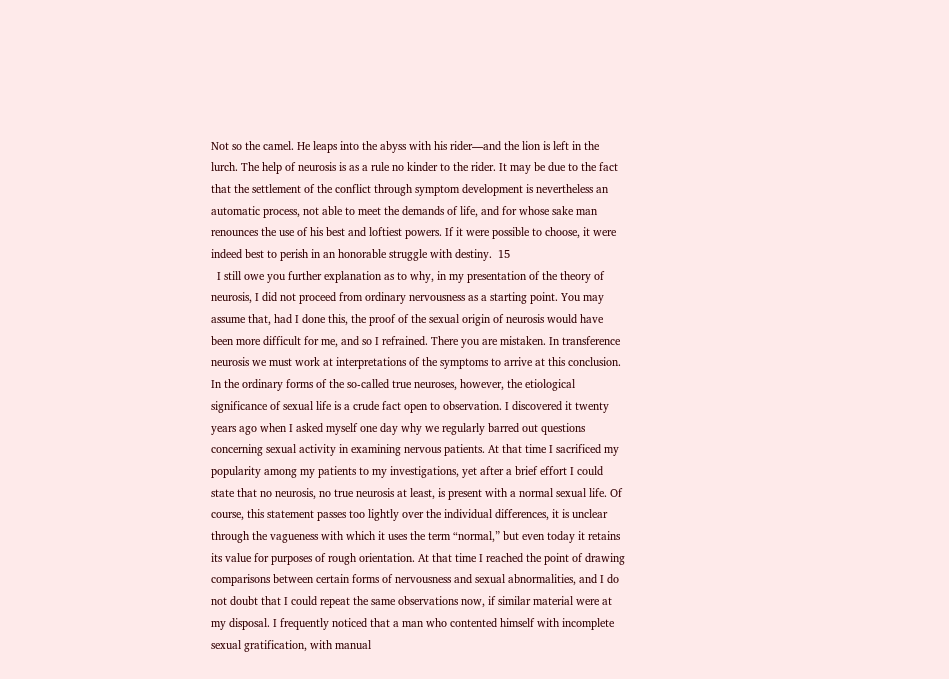Not so the camel. He leaps into the abyss with his rider—and the lion is left in the lurch. The help of neurosis is as a rule no kinder to the rider. It may be due to the fact that the settlement of the conflict through symptom development is nevertheless an automatic process, not able to meet the demands of life, and for whose sake man renounces the use of his best and loftiest powers. If it were possible to choose, it were indeed best to perish in an honorable struggle with destiny.  15
  I still owe you further explanation as to why, in my presentation of the theory of neurosis, I did not proceed from ordinary nervousness as a starting point. You may assume that, had I done this, the proof of the sexual origin of neurosis would have been more difficult for me, and so I refrained. There you are mistaken. In transference neurosis we must work at interpretations of the symptoms to arrive at this conclusion. In the ordinary forms of the so-called true neuroses, however, the etiological significance of sexual life is a crude fact open to observation. I discovered it twenty years ago when I asked myself one day why we regularly barred out questions concerning sexual activity in examining nervous patients. At that time I sacrificed my popularity among my patients to my investigations, yet after a brief effort I could state that no neurosis, no true neurosis at least, is present with a normal sexual life. Of course, this statement passes too lightly over the individual differences, it is unclear through the vagueness with which it uses the term “normal,” but even today it retains its value for purposes of rough orientation. At that time I reached the point of drawing comparisons between certain forms of nervousness and sexual abnormalities, and I do not doubt that I could repeat the same observations now, if similar material were at my disposal. I frequently noticed that a man who contented himself with incomplete sexual gratification, with manual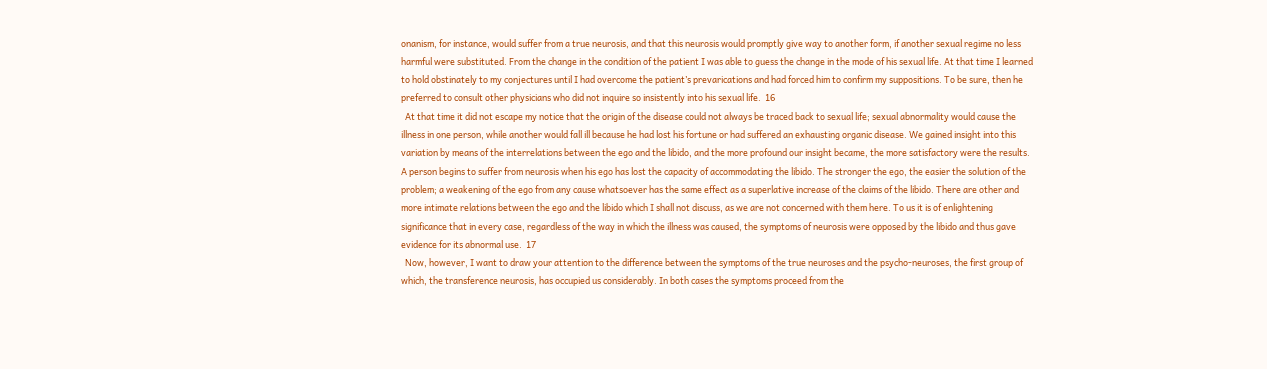onanism, for instance, would suffer from a true neurosis, and that this neurosis would promptly give way to another form, if another sexual regime no less harmful were substituted. From the change in the condition of the patient I was able to guess the change in the mode of his sexual life. At that time I learned to hold obstinately to my conjectures until I had overcome the patient’s prevarications and had forced him to confirm my suppositions. To be sure, then he preferred to consult other physicians who did not inquire so insistently into his sexual life.  16
  At that time it did not escape my notice that the origin of the disease could not always be traced back to sexual life; sexual abnormality would cause the illness in one person, while another would fall ill because he had lost his fortune or had suffered an exhausting organic disease. We gained insight into this variation by means of the interrelations between the ego and the libido, and the more profound our insight became, the more satisfactory were the results. A person begins to suffer from neurosis when his ego has lost the capacity of accommodating the libido. The stronger the ego, the easier the solution of the problem; a weakening of the ego from any cause whatsoever has the same effect as a superlative increase of the claims of the libido. There are other and more intimate relations between the ego and the libido which I shall not discuss, as we are not concerned with them here. To us it is of enlightening significance that in every case, regardless of the way in which the illness was caused, the symptoms of neurosis were opposed by the libido and thus gave evidence for its abnormal use.  17
  Now, however, I want to draw your attention to the difference between the symptoms of the true neuroses and the psycho-neuroses, the first group of which, the transference neurosis, has occupied us considerably. In both cases the symptoms proceed from the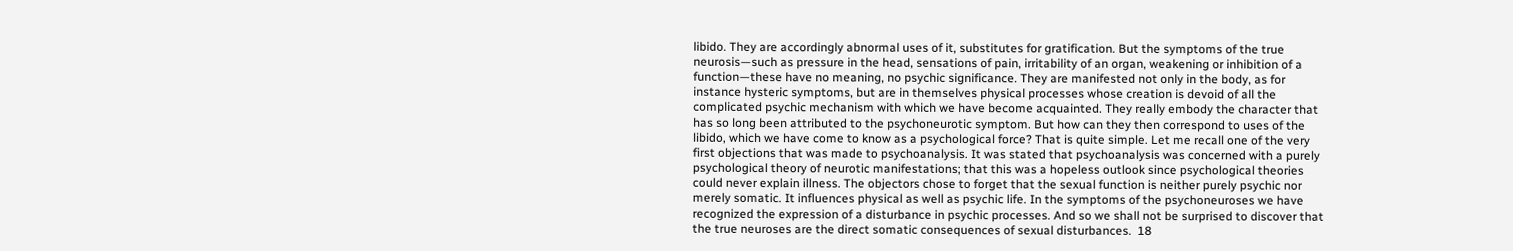libido. They are accordingly abnormal uses of it, substitutes for gratification. But the symptoms of the true neurosis—such as pressure in the head, sensations of pain, irritability of an organ, weakening or inhibition of a function—these have no meaning, no psychic significance. They are manifested not only in the body, as for instance hysteric symptoms, but are in themselves physical processes whose creation is devoid of all the complicated psychic mechanism with which we have become acquainted. They really embody the character that has so long been attributed to the psychoneurotic symptom. But how can they then correspond to uses of the libido, which we have come to know as a psychological force? That is quite simple. Let me recall one of the very first objections that was made to psychoanalysis. It was stated that psychoanalysis was concerned with a purely psychological theory of neurotic manifestations; that this was a hopeless outlook since psychological theories could never explain illness. The objectors chose to forget that the sexual function is neither purely psychic nor merely somatic. It influences physical as well as psychic life. In the symptoms of the psychoneuroses we have recognized the expression of a disturbance in psychic processes. And so we shall not be surprised to discover that the true neuroses are the direct somatic consequences of sexual disturbances.  18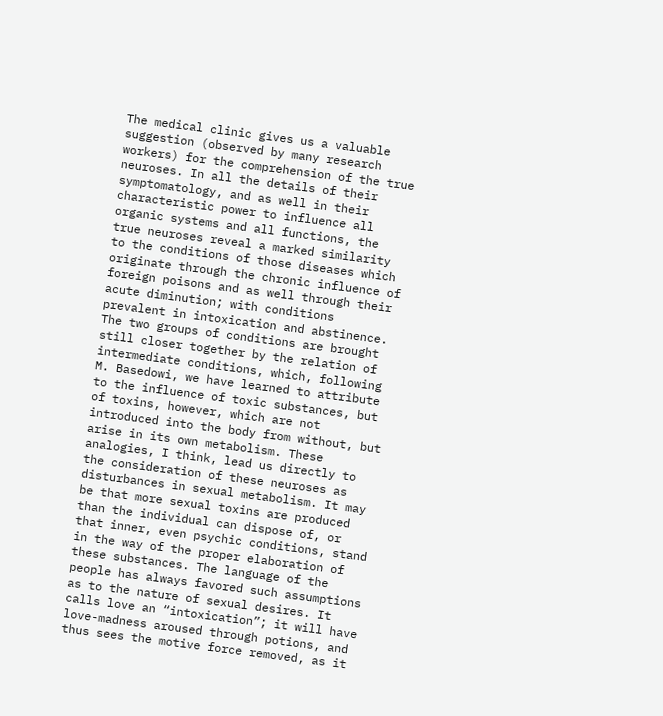The medical clinic gives us a valuable suggestion (observed by many research workers) for the comprehension of the true neuroses. In all the details of their symptomatology, and as well in their characteristic power to influence all organic systems and all functions, the true neuroses reveal a marked similarity to the conditions of those diseases which originate through the chronic influence of foreign poisons and as well through their acute diminution; with conditions prevalent in intoxication and abstinence. The two groups of conditions are brought still closer together by the relation of intermediate conditions, which, following M. Basedowi, we have learned to attribute to the influence of toxic substances, but of toxins, however, which are not introduced into the body from without, but arise in its own metabolism. These analogies, I think, lead us directly to the consideration of these neuroses as disturbances in sexual metabolism. It may be that more sexual toxins are produced than the individual can dispose of, or that inner, even psychic conditions, stand in the way of the proper elaboration of these substances. The language of the people has always favored such assumptions as to the nature of sexual desires. It calls love an “intoxication”; it will have love-madness aroused through potions, and thus sees the motive force removed, as it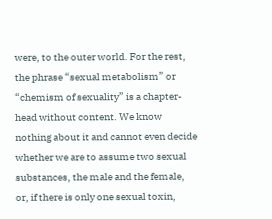were, to the outer world. For the rest, the phrase “sexual metabolism” or “chemism of sexuality” is a chapter-head without content. We know nothing about it and cannot even decide whether we are to assume two sexual substances, the male and the female, or, if there is only one sexual toxin,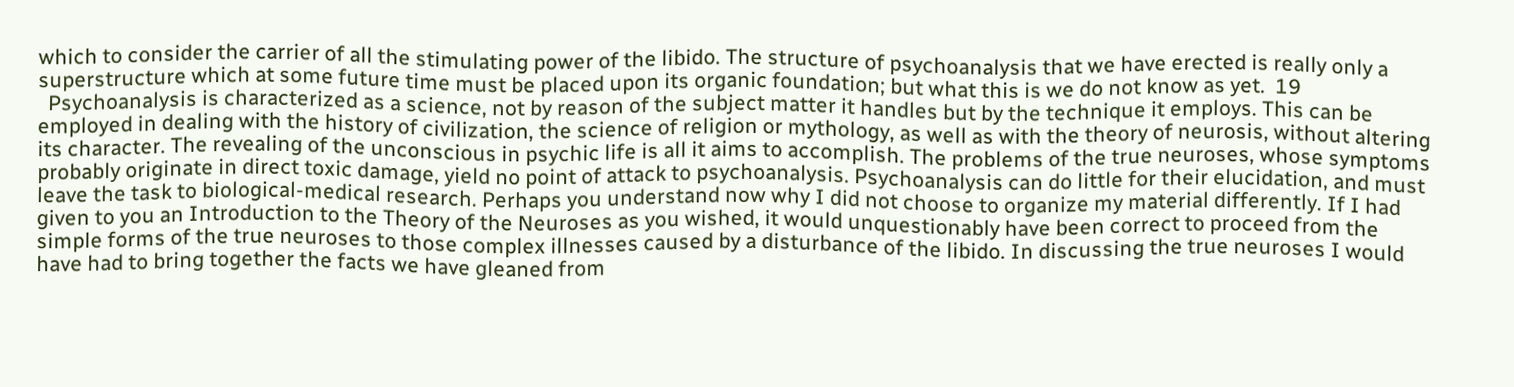which to consider the carrier of all the stimulating power of the libido. The structure of psychoanalysis that we have erected is really only a superstructure which at some future time must be placed upon its organic foundation; but what this is we do not know as yet.  19
  Psychoanalysis is characterized as a science, not by reason of the subject matter it handles but by the technique it employs. This can be employed in dealing with the history of civilization, the science of religion or mythology, as well as with the theory of neurosis, without altering its character. The revealing of the unconscious in psychic life is all it aims to accomplish. The problems of the true neuroses, whose symptoms probably originate in direct toxic damage, yield no point of attack to psychoanalysis. Psychoanalysis can do little for their elucidation, and must leave the task to biological-medical research. Perhaps you understand now why I did not choose to organize my material differently. If I had given to you an Introduction to the Theory of the Neuroses as you wished, it would unquestionably have been correct to proceed from the simple forms of the true neuroses to those complex illnesses caused by a disturbance of the libido. In discussing the true neuroses I would have had to bring together the facts we have gleaned from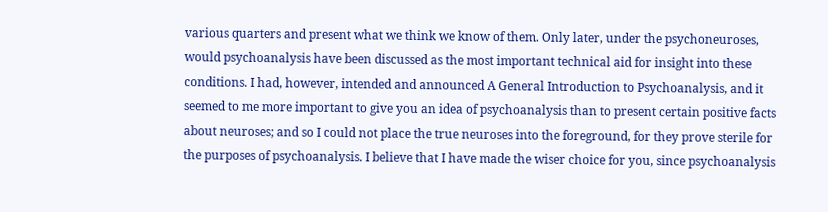various quarters and present what we think we know of them. Only later, under the psychoneuroses, would psychoanalysis have been discussed as the most important technical aid for insight into these conditions. I had, however, intended and announced A General Introduction to Psychoanalysis, and it seemed to me more important to give you an idea of psychoanalysis than to present certain positive facts about neuroses; and so I could not place the true neuroses into the foreground, for they prove sterile for the purposes of psychoanalysis. I believe that I have made the wiser choice for you, since psychoanalysis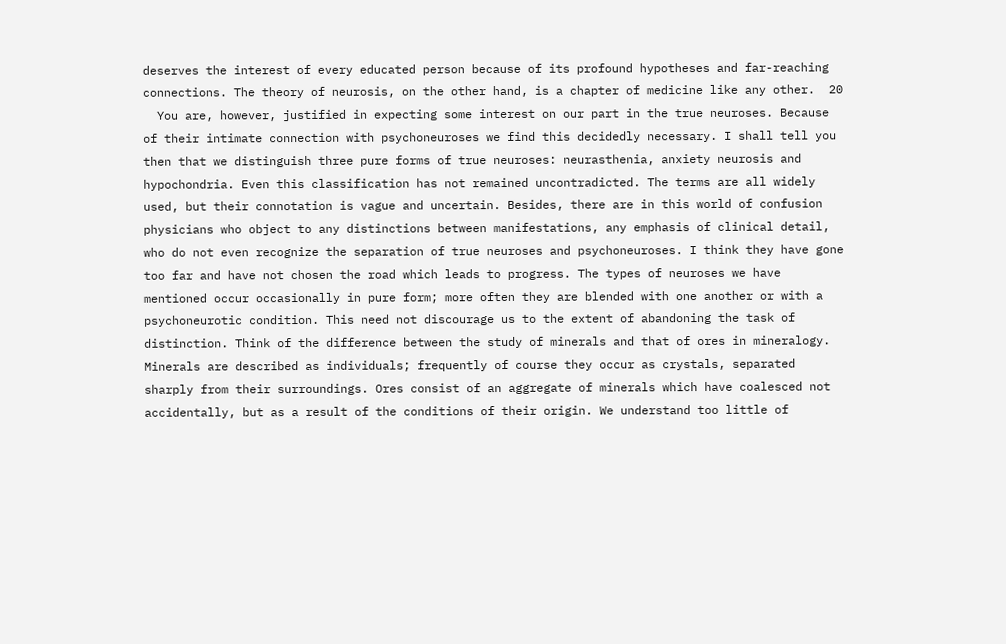deserves the interest of every educated person because of its profound hypotheses and far-reaching connections. The theory of neurosis, on the other hand, is a chapter of medicine like any other.  20
  You are, however, justified in expecting some interest on our part in the true neuroses. Because of their intimate connection with psychoneuroses we find this decidedly necessary. I shall tell you then that we distinguish three pure forms of true neuroses: neurasthenia, anxiety neurosis and hypochondria. Even this classification has not remained uncontradicted. The terms are all widely used, but their connotation is vague and uncertain. Besides, there are in this world of confusion physicians who object to any distinctions between manifestations, any emphasis of clinical detail, who do not even recognize the separation of true neuroses and psychoneuroses. I think they have gone too far and have not chosen the road which leads to progress. The types of neuroses we have mentioned occur occasionally in pure form; more often they are blended with one another or with a psychoneurotic condition. This need not discourage us to the extent of abandoning the task of distinction. Think of the difference between the study of minerals and that of ores in mineralogy. Minerals are described as individuals; frequently of course they occur as crystals, separated sharply from their surroundings. Ores consist of an aggregate of minerals which have coalesced not accidentally, but as a result of the conditions of their origin. We understand too little of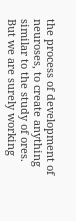the process of development of neuroses, to create anything similar to the study of ores. But we are surely working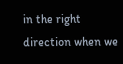in the right direction when we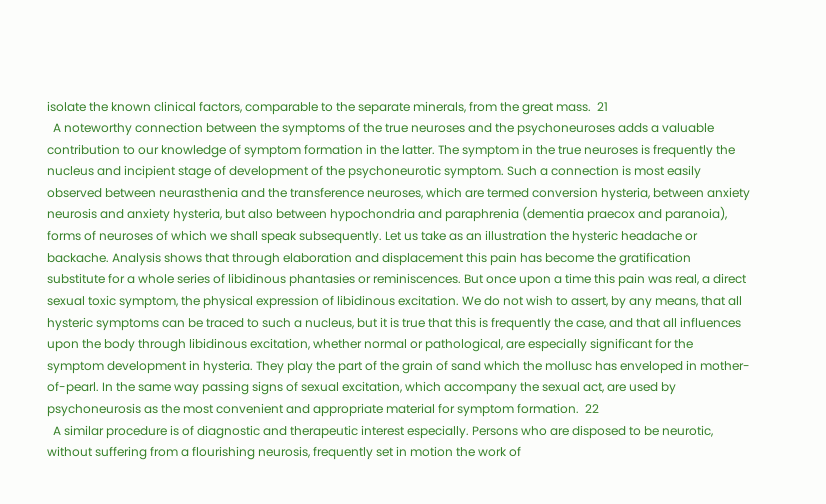isolate the known clinical factors, comparable to the separate minerals, from the great mass.  21
  A noteworthy connection between the symptoms of the true neuroses and the psychoneuroses adds a valuable contribution to our knowledge of symptom formation in the latter. The symptom in the true neuroses is frequently the nucleus and incipient stage of development of the psychoneurotic symptom. Such a connection is most easily observed between neurasthenia and the transference neuroses, which are termed conversion hysteria, between anxiety neurosis and anxiety hysteria, but also between hypochondria and paraphrenia (dementia praecox and paranoia), forms of neuroses of which we shall speak subsequently. Let us take as an illustration the hysteric headache or backache. Analysis shows that through elaboration and displacement this pain has become the gratification substitute for a whole series of libidinous phantasies or reminiscences. But once upon a time this pain was real, a direct sexual toxic symptom, the physical expression of libidinous excitation. We do not wish to assert, by any means, that all hysteric symptoms can be traced to such a nucleus, but it is true that this is frequently the case, and that all influences upon the body through libidinous excitation, whether normal or pathological, are especially significant for the symptom development in hysteria. They play the part of the grain of sand which the mollusc has enveloped in mother-of-pearl. In the same way passing signs of sexual excitation, which accompany the sexual act, are used by psychoneurosis as the most convenient and appropriate material for symptom formation.  22
  A similar procedure is of diagnostic and therapeutic interest especially. Persons who are disposed to be neurotic, without suffering from a flourishing neurosis, frequently set in motion the work of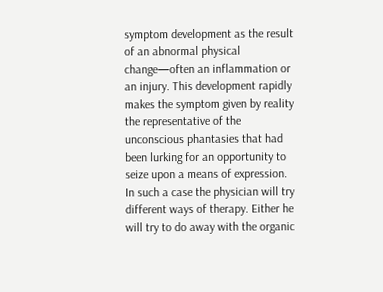symptom development as the result of an abnormal physical change—often an inflammation or an injury. This development rapidly makes the symptom given by reality the representative of the unconscious phantasies that had been lurking for an opportunity to seize upon a means of expression. In such a case the physician will try different ways of therapy. Either he will try to do away with the organic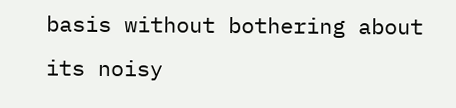basis without bothering about its noisy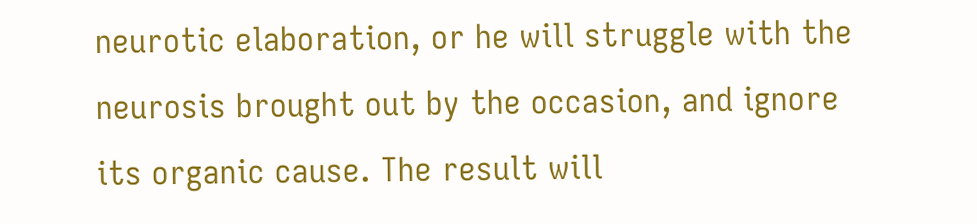neurotic elaboration, or he will struggle with the neurosis brought out by the occasion, and ignore its organic cause. The result will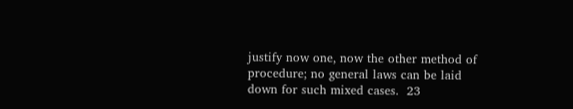justify now one, now the other method of procedure; no general laws can be laid down for such mixed cases.  23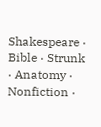Shakespeare · Bible · Strunk · Anatomy · Nonfiction ·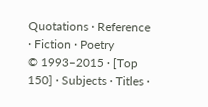Quotations · Reference · Fiction · Poetry
© 1993–2015 · [Top 150] · Subjects · Titles ·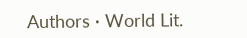Authors · World Lit.